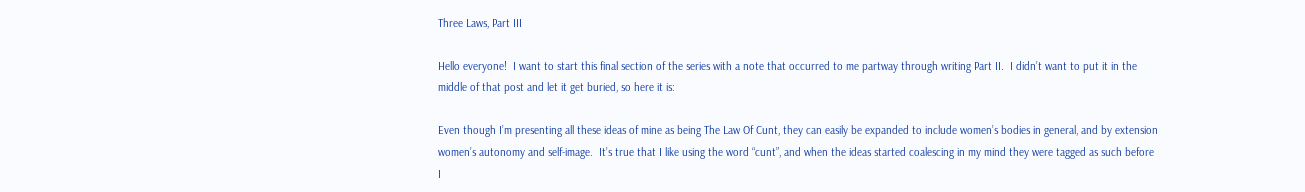Three Laws, Part III

Hello everyone!  I want to start this final section of the series with a note that occurred to me partway through writing Part II.  I didn’t want to put it in the middle of that post and let it get buried, so here it is:

Even though I’m presenting all these ideas of mine as being The Law Of Cunt, they can easily be expanded to include women’s bodies in general, and by extension women’s autonomy and self-image.  It’s true that I like using the word “cunt”, and when the ideas started coalescing in my mind they were tagged as such before I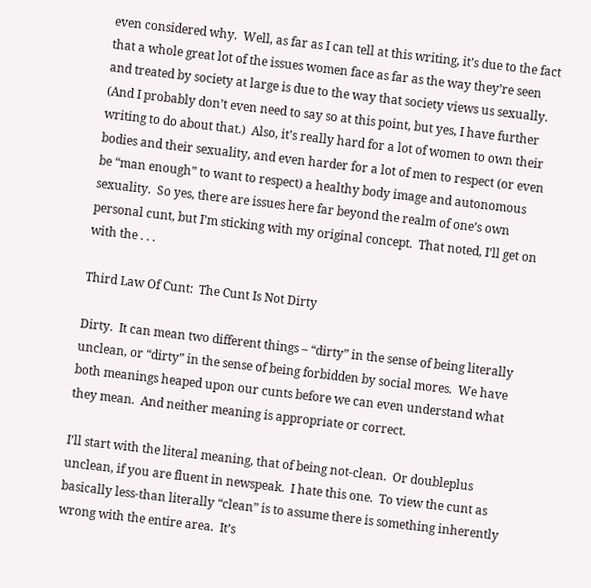even considered why.  Well, as far as I can tell at this writing, it’s due to the fact that a whole great lot of the issues women face as far as the way they’re seen and treated by society at large is due to the way that society views us sexually.  (And I probably don’t even need to say so at this point, but yes, I have further writing to do about that.)  Also, it’s really hard for a lot of women to own their bodies and their sexuality, and even harder for a lot of men to respect (or even be “man enough” to want to respect) a healthy body image and autonomous sexuality.  So yes, there are issues here far beyond the realm of one’s own personal cunt, but I’m sticking with my original concept.  That noted, I’ll get on with the . . .

Third Law Of Cunt:  The Cunt Is Not Dirty

Dirty.  It can mean two different things – “dirty” in the sense of being literally unclean, or “dirty” in the sense of being forbidden by social mores.  We have both meanings heaped upon our cunts before we can even understand what they mean.  And neither meaning is appropriate or correct.

I’ll start with the literal meaning, that of being not-clean.  Or doubleplus unclean, if you are fluent in newspeak.  I hate this one.  To view the cunt as basically less-than literally “clean” is to assume there is something inherently wrong with the entire area.  It’s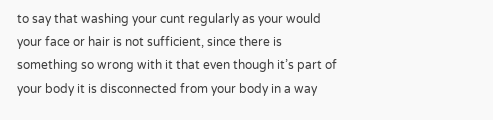to say that washing your cunt regularly as your would your face or hair is not sufficient, since there is something so wrong with it that even though it’s part of your body it is disconnected from your body in a way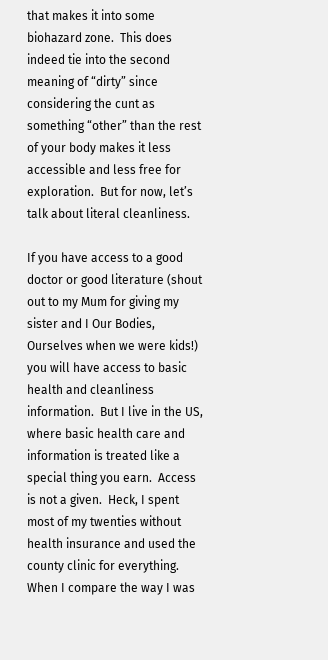that makes it into some biohazard zone.  This does indeed tie into the second meaning of “dirty” since considering the cunt as something “other” than the rest of your body makes it less accessible and less free for exploration.  But for now, let’s talk about literal cleanliness.

If you have access to a good doctor or good literature (shout out to my Mum for giving my sister and I Our Bodies, Ourselves when we were kids!) you will have access to basic health and cleanliness information.  But I live in the US, where basic health care and information is treated like a special thing you earn.  Access is not a given.  Heck, I spent most of my twenties without health insurance and used the county clinic for everything.  When I compare the way I was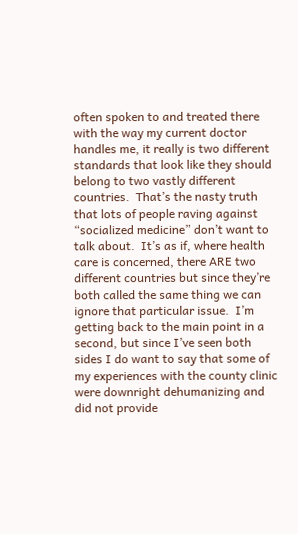often spoken to and treated there with the way my current doctor handles me, it really is two different standards that look like they should belong to two vastly different countries.  That’s the nasty truth that lots of people raving against “socialized medicine” don’t want to talk about.  It’s as if, where health care is concerned, there ARE two different countries but since they’re both called the same thing we can ignore that particular issue.  I’m getting back to the main point in a second, but since I’ve seen both sides I do want to say that some of my experiences with the county clinic were downright dehumanizing and did not provide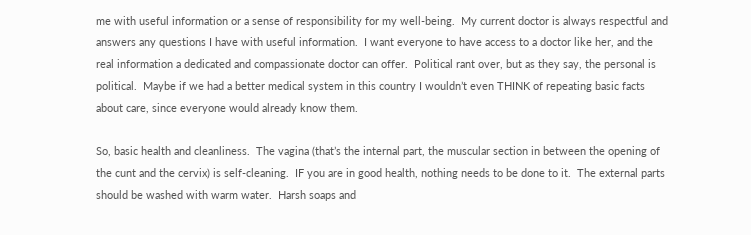me with useful information or a sense of responsibility for my well-being.  My current doctor is always respectful and answers any questions I have with useful information.  I want everyone to have access to a doctor like her, and the real information a dedicated and compassionate doctor can offer.  Political rant over, but as they say, the personal is political.  Maybe if we had a better medical system in this country I wouldn’t even THINK of repeating basic facts about care, since everyone would already know them.

So, basic health and cleanliness.  The vagina (that’s the internal part, the muscular section in between the opening of the cunt and the cervix) is self-cleaning.  IF you are in good health, nothing needs to be done to it.  The external parts should be washed with warm water.  Harsh soaps and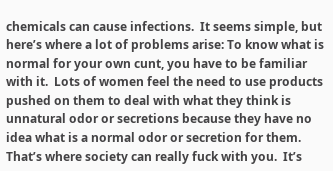chemicals can cause infections.  It seems simple, but here’s where a lot of problems arise: To know what is normal for your own cunt, you have to be familiar with it.  Lots of women feel the need to use products pushed on them to deal with what they think is unnatural odor or secretions because they have no idea what is a normal odor or secretion for them.  That’s where society can really fuck with you.  It’s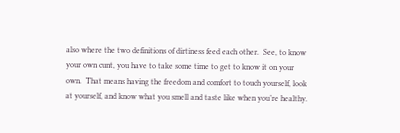also where the two definitions of dirtiness feed each other.  See, to know your own cunt, you have to take some time to get to know it on your own.  That means having the freedom and comfort to touch yourself, look at yourself, and know what you smell and taste like when you’re healthy.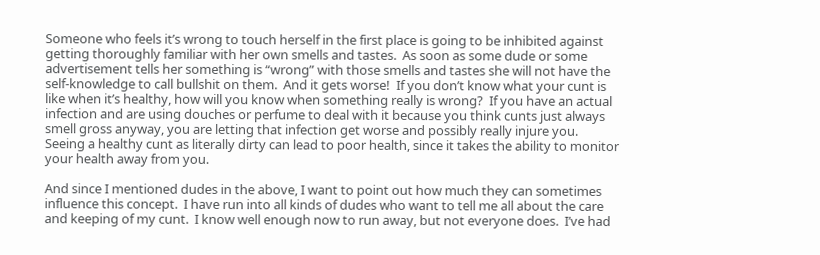Someone who feels it’s wrong to touch herself in the first place is going to be inhibited against getting thoroughly familiar with her own smells and tastes.  As soon as some dude or some advertisement tells her something is “wrong” with those smells and tastes she will not have the self-knowledge to call bullshit on them.  And it gets worse!  If you don’t know what your cunt is like when it’s healthy, how will you know when something really is wrong?  If you have an actual infection and are using douches or perfume to deal with it because you think cunts just always smell gross anyway, you are letting that infection get worse and possibly really injure you.  Seeing a healthy cunt as literally dirty can lead to poor health, since it takes the ability to monitor your health away from you.

And since I mentioned dudes in the above, I want to point out how much they can sometimes influence this concept.  I have run into all kinds of dudes who want to tell me all about the care and keeping of my cunt.  I know well enough now to run away, but not everyone does.  I’ve had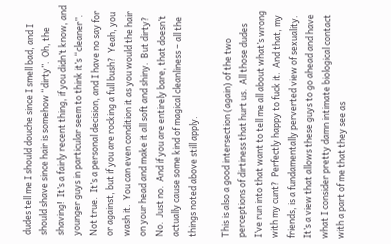dudes tell me I should douche since I smell bad, and I should shave since hair is somehow “dirty”.  Oh, the shaving!  It’s a fairly recent thing, if you didn’t know, and younger guys in particular seem to think it’s “cleaner”.  Not true.  It’s a personal decision, and I have no say for or against, but if you are rocking a full bush?  Yeah, you wash it.  You can even condition it as you would the hair on your head and make it all soft and shiny.  But dirty?  No.  Just no.  And if you are entirely bare, that doesn’t actually cause some kind of magical cleanliness – all the things noted above still apply.

This is also a good intersection (again) of the two perceptions of dirtiness that hurt us.  All those dudes I’ve run into that want to tell me all about what’s wrong with my cunt?  Perfectly happy to fuck it.  And that, my friends, is a fundamentally perverted view of sexuality.  It’s a view that allows these guys to go ahead and have what I consider pretty damn intimate biological contact with a part of me that they see as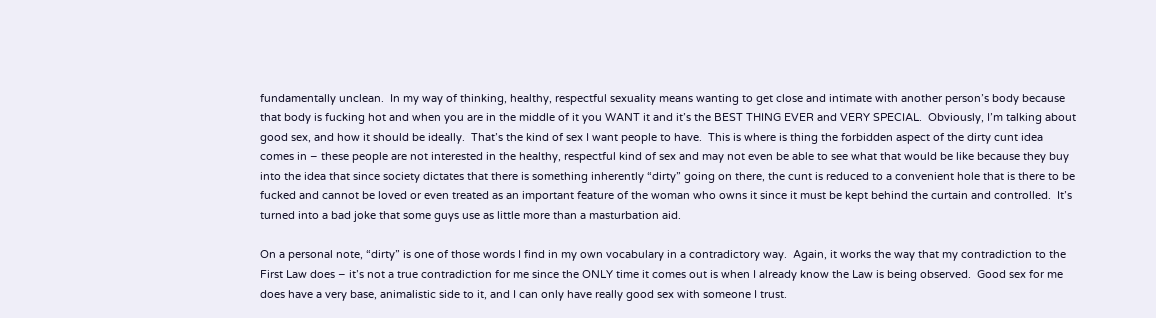fundamentally unclean.  In my way of thinking, healthy, respectful sexuality means wanting to get close and intimate with another person’s body because that body is fucking hot and when you are in the middle of it you WANT it and it’s the BEST THING EVER and VERY SPECIAL.  Obviously, I’m talking about good sex, and how it should be ideally.  That’s the kind of sex I want people to have.  This is where is thing the forbidden aspect of the dirty cunt idea comes in – these people are not interested in the healthy, respectful kind of sex and may not even be able to see what that would be like because they buy into the idea that since society dictates that there is something inherently “dirty” going on there, the cunt is reduced to a convenient hole that is there to be fucked and cannot be loved or even treated as an important feature of the woman who owns it since it must be kept behind the curtain and controlled.  It’s turned into a bad joke that some guys use as little more than a masturbation aid.

On a personal note, “dirty” is one of those words I find in my own vocabulary in a contradictory way.  Again, it works the way that my contradiction to the First Law does – it’s not a true contradiction for me since the ONLY time it comes out is when I already know the Law is being observed.  Good sex for me does have a very base, animalistic side to it, and I can only have really good sex with someone I trust.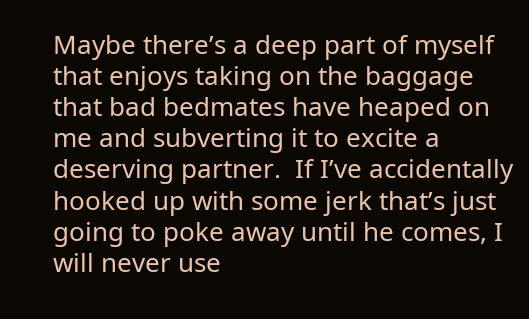Maybe there’s a deep part of myself that enjoys taking on the baggage that bad bedmates have heaped on me and subverting it to excite a deserving partner.  If I’ve accidentally hooked up with some jerk that’s just going to poke away until he comes, I will never use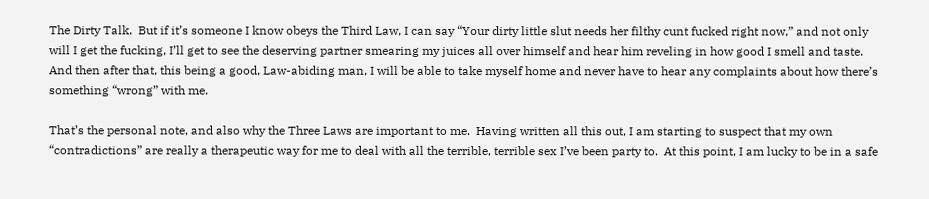The Dirty Talk.  But if it’s someone I know obeys the Third Law, I can say “Your dirty little slut needs her filthy cunt fucked right now,” and not only will I get the fucking, I’ll get to see the deserving partner smearing my juices all over himself and hear him reveling in how good I smell and taste.  And then after that, this being a good, Law-abiding man, I will be able to take myself home and never have to hear any complaints about how there’s something “wrong” with me.

That’s the personal note, and also why the Three Laws are important to me.  Having written all this out, I am starting to suspect that my own “contradictions” are really a therapeutic way for me to deal with all the terrible, terrible sex I’ve been party to.  At this point, I am lucky to be in a safe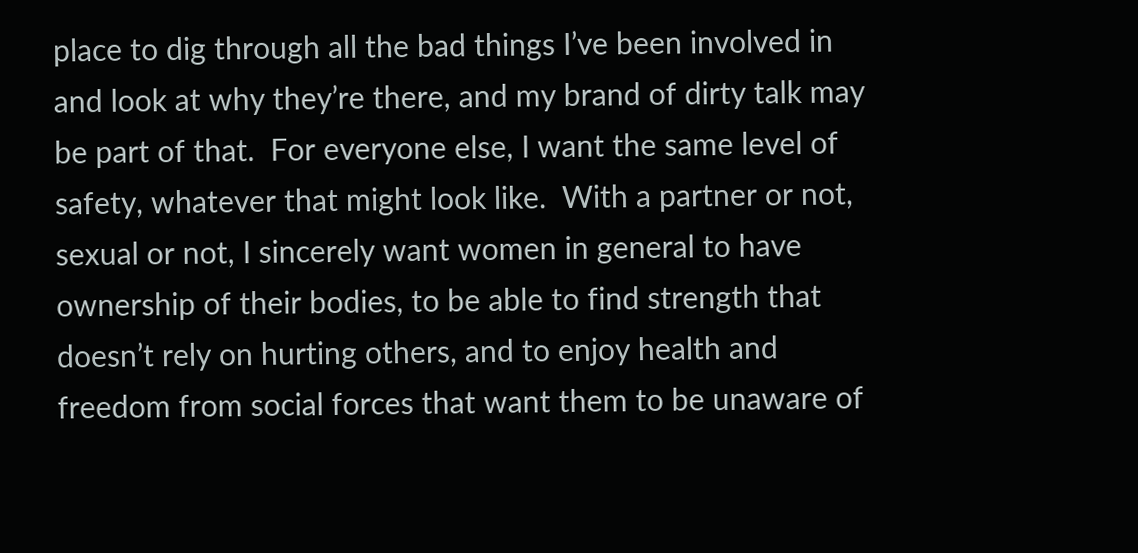place to dig through all the bad things I’ve been involved in and look at why they’re there, and my brand of dirty talk may be part of that.  For everyone else, I want the same level of safety, whatever that might look like.  With a partner or not, sexual or not, I sincerely want women in general to have ownership of their bodies, to be able to find strength that doesn’t rely on hurting others, and to enjoy health and freedom from social forces that want them to be unaware of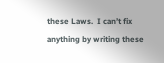these Laws.  I can’t fix anything by writing these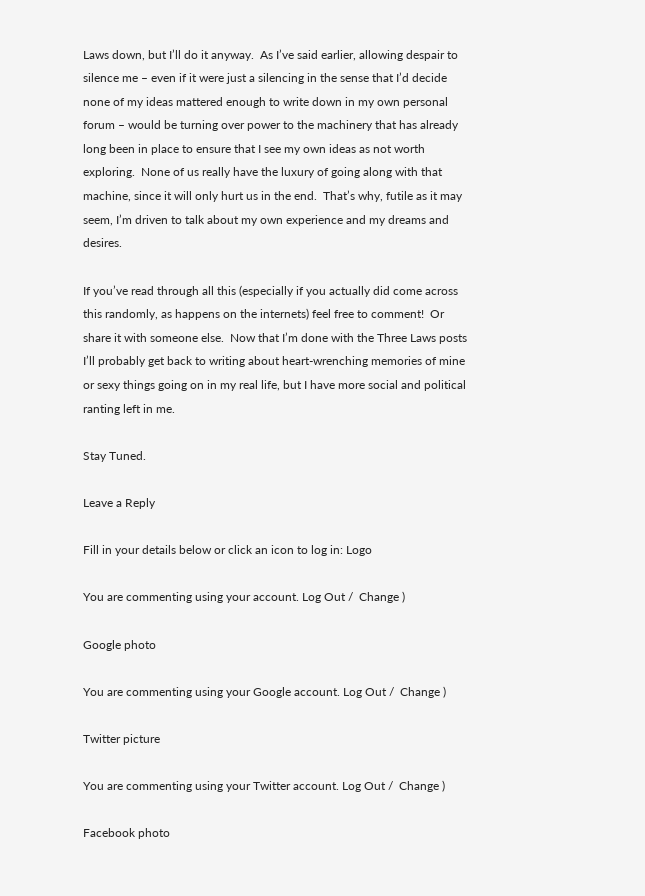Laws down, but I’ll do it anyway.  As I’ve said earlier, allowing despair to silence me – even if it were just a silencing in the sense that I’d decide none of my ideas mattered enough to write down in my own personal forum – would be turning over power to the machinery that has already long been in place to ensure that I see my own ideas as not worth exploring.  None of us really have the luxury of going along with that machine, since it will only hurt us in the end.  That’s why, futile as it may seem, I’m driven to talk about my own experience and my dreams and desires.

If you’ve read through all this (especially if you actually did come across this randomly, as happens on the internets) feel free to comment!  Or share it with someone else.  Now that I’m done with the Three Laws posts I’ll probably get back to writing about heart-wrenching memories of mine or sexy things going on in my real life, but I have more social and political ranting left in me.

Stay Tuned.

Leave a Reply

Fill in your details below or click an icon to log in: Logo

You are commenting using your account. Log Out /  Change )

Google photo

You are commenting using your Google account. Log Out /  Change )

Twitter picture

You are commenting using your Twitter account. Log Out /  Change )

Facebook photo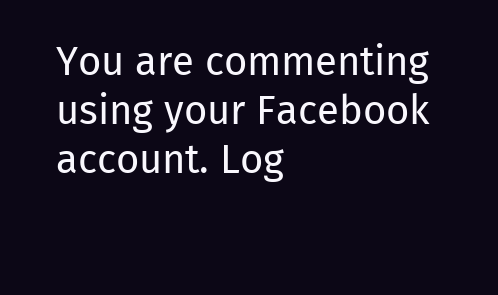You are commenting using your Facebook account. Log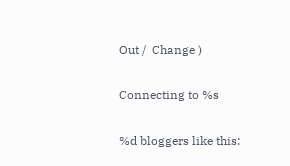Out /  Change )

Connecting to %s

%d bloggers like this: